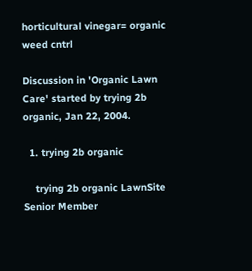horticultural vinegar= organic weed cntrl

Discussion in 'Organic Lawn Care' started by trying 2b organic, Jan 22, 2004.

  1. trying 2b organic

    trying 2b organic LawnSite Senior Member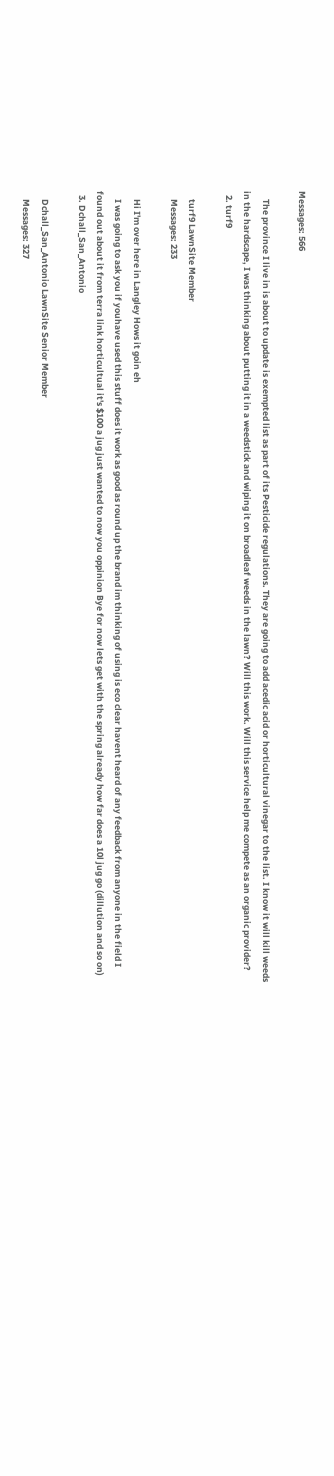Messages: 566

    The province I live in is about to update is exempted list as part of its Pesticide regulations. They are going to add acedic acid or horticultural vinegar to the list. I know it will kill weeds in the hardscape, I was thinking about putting it in a weedstick and wiping it on broadleaf weeds in the lawn? Will this work. Will this service help me compete as an organic provider?
  2. turf9

    turf9 LawnSite Member
    Messages: 233

    Hi I'm over here in Langley Hows it goin eh
    I was going to ask you if youhave used this stuff does it work as good as round up the brand im thinking of using is eco clear havent heard of any feedback from anyone in the field I found out about it from terra link horticultual it's $100 a jug just wanted to now you oppinion Bye for now lets get with the spring already how far does a 10l jug go (dillution and so on)
  3. Dchall_San_Antonio

    Dchall_San_Antonio LawnSite Senior Member
    Messages: 327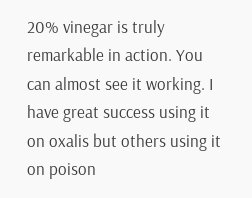20% vinegar is truly remarkable in action. You can almost see it working. I have great success using it on oxalis but others using it on poison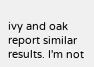ivy and oak report similar results. I'm not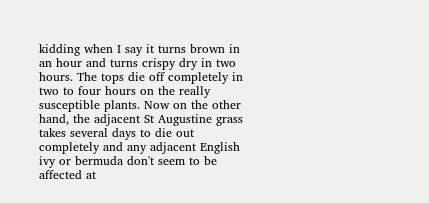kidding when I say it turns brown in an hour and turns crispy dry in two hours. The tops die off completely in two to four hours on the really susceptible plants. Now on the other hand, the adjacent St Augustine grass takes several days to die out completely and any adjacent English ivy or bermuda don't seem to be affected at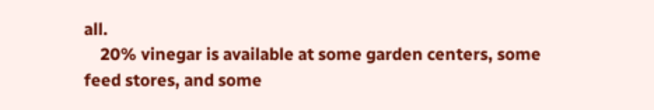all.
    20% vinegar is available at some garden centers, some feed stores, and some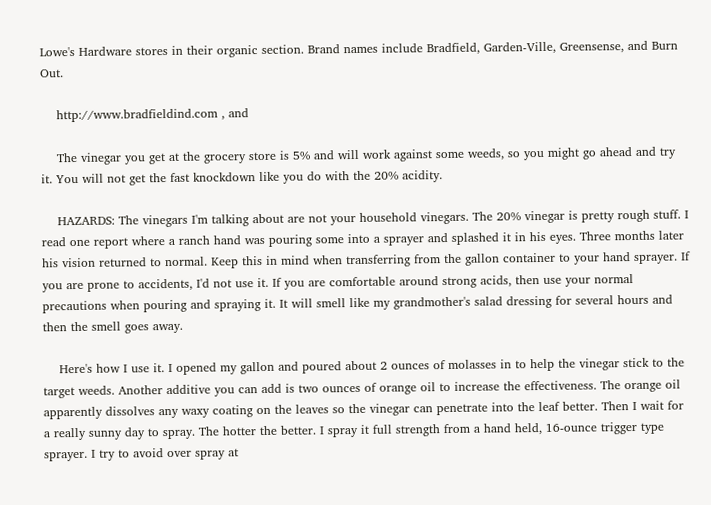Lowe's Hardware stores in their organic section. Brand names include Bradfield, Garden-Ville, Greensense, and Burn Out.

    http://www.bradfieldind.com , and

    The vinegar you get at the grocery store is 5% and will work against some weeds, so you might go ahead and try it. You will not get the fast knockdown like you do with the 20% acidity.

    HAZARDS: The vinegars I'm talking about are not your household vinegars. The 20% vinegar is pretty rough stuff. I read one report where a ranch hand was pouring some into a sprayer and splashed it in his eyes. Three months later his vision returned to normal. Keep this in mind when transferring from the gallon container to your hand sprayer. If you are prone to accidents, I'd not use it. If you are comfortable around strong acids, then use your normal precautions when pouring and spraying it. It will smell like my grandmother's salad dressing for several hours and then the smell goes away.

    Here's how I use it. I opened my gallon and poured about 2 ounces of molasses in to help the vinegar stick to the target weeds. Another additive you can add is two ounces of orange oil to increase the effectiveness. The orange oil apparently dissolves any waxy coating on the leaves so the vinegar can penetrate into the leaf better. Then I wait for a really sunny day to spray. The hotter the better. I spray it full strength from a hand held, 16-ounce trigger type sprayer. I try to avoid over spray at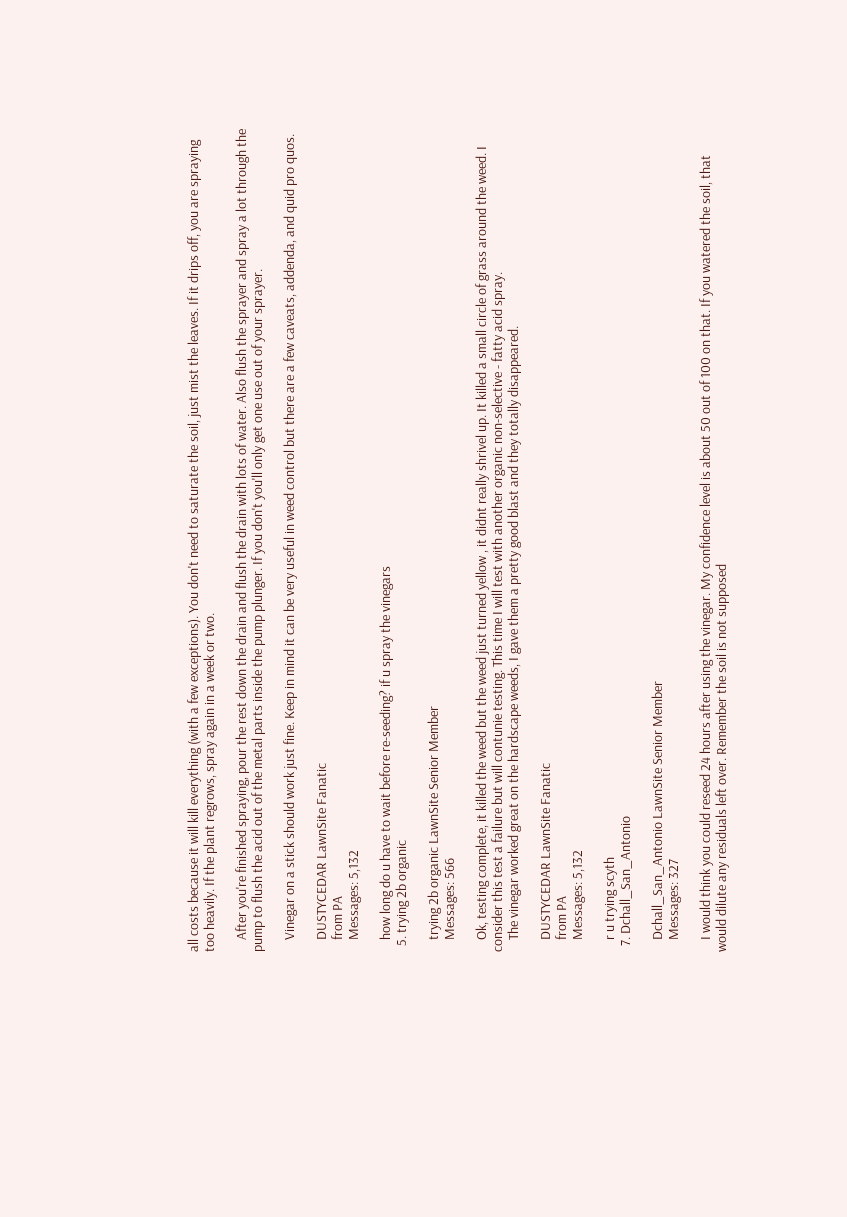all costs because it will kill everything (with a few exceptions). You don't need to saturate the soil, just mist the leaves. If it drips off, you are spraying too heavily. If the plant regrows, spray again in a week or two.

    After you're finished spraying, pour the rest down the drain and flush the drain with lots of water. Also flush the sprayer and spray a lot through the pump to flush the acid out of the metal parts inside the pump plunger. If you don't you'll only get one use out of your sprayer.

    Vinegar on a stick should work just fine. Keep in mind it can be very useful in weed control but there are a few caveats, addenda, and quid pro quos.

    DUSTYCEDAR LawnSite Fanatic
    from PA
    Messages: 5,132

    how long do u have to wait before re-seeding? if u spray the vinegars
  5. trying 2b organic

    trying 2b organic LawnSite Senior Member
    Messages: 566

    Ok, testing complete, it killed the weed but the weed just turned yellow , it didnt really shrivel up. It killed a small circle of grass around the weed. I consider this test a failure but will contunie testing. This time I will test with another organic non-selective - fatty acid spray.
    The vinegar worked great on the hardscape weeds, I gave them a pretty good blast and they totally disappeared.

    DUSTYCEDAR LawnSite Fanatic
    from PA
    Messages: 5,132

    r u trying scyth
  7. Dchall_San_Antonio

    Dchall_San_Antonio LawnSite Senior Member
    Messages: 327

    I would think you could reseed 24 hours after using the vinegar. My confidence level is about 50 out of 100 on that. If you watered the soil, that would dilute any residuals left over. Remember the soil is not supposed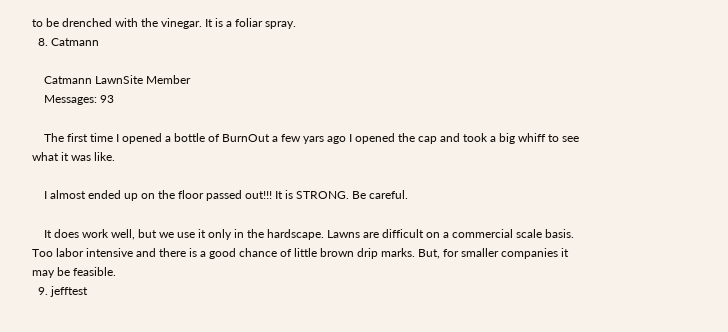to be drenched with the vinegar. It is a foliar spray.
  8. Catmann

    Catmann LawnSite Member
    Messages: 93

    The first time I opened a bottle of BurnOut a few yars ago I opened the cap and took a big whiff to see what it was like.

    I almost ended up on the floor passed out!!! It is STRONG. Be careful.

    It does work well, but we use it only in the hardscape. Lawns are difficult on a commercial scale basis. Too labor intensive and there is a good chance of little brown drip marks. But, for smaller companies it may be feasible.
  9. jefftest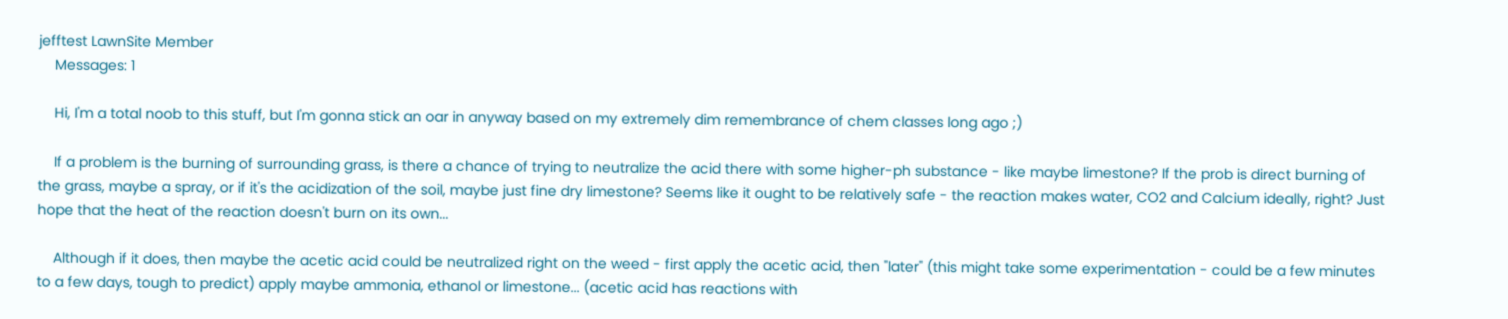jefftest LawnSite Member
    Messages: 1

    Hi, I'm a total noob to this stuff, but I'm gonna stick an oar in anyway based on my extremely dim remembrance of chem classes long ago ;)

    If a problem is the burning of surrounding grass, is there a chance of trying to neutralize the acid there with some higher-ph substance - like maybe limestone? If the prob is direct burning of the grass, maybe a spray, or if it's the acidization of the soil, maybe just fine dry limestone? Seems like it ought to be relatively safe - the reaction makes water, CO2 and Calcium ideally, right? Just hope that the heat of the reaction doesn't burn on its own...

    Although if it does, then maybe the acetic acid could be neutralized right on the weed - first apply the acetic acid, then "later" (this might take some experimentation - could be a few minutes to a few days, tough to predict) apply maybe ammonia, ethanol or limestone... (acetic acid has reactions with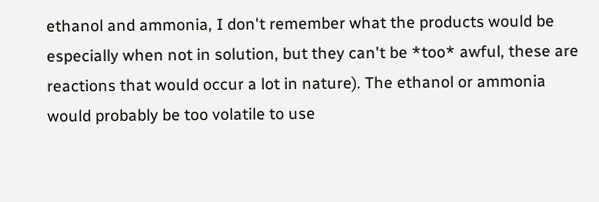ethanol and ammonia, I don't remember what the products would be especially when not in solution, but they can't be *too* awful, these are reactions that would occur a lot in nature). The ethanol or ammonia would probably be too volatile to use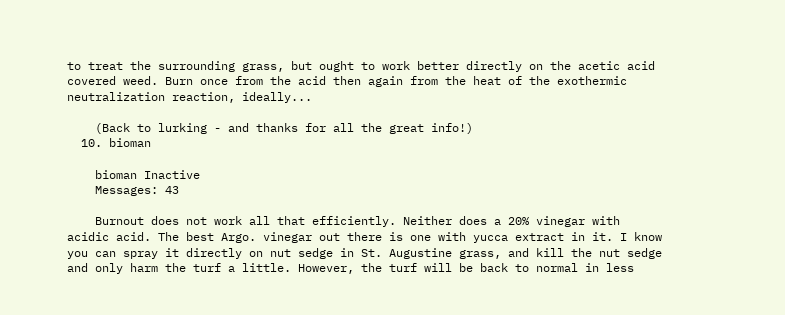to treat the surrounding grass, but ought to work better directly on the acetic acid covered weed. Burn once from the acid then again from the heat of the exothermic neutralization reaction, ideally...

    (Back to lurking - and thanks for all the great info!)
  10. bioman

    bioman Inactive
    Messages: 43

    Burnout does not work all that efficiently. Neither does a 20% vinegar with acidic acid. The best Argo. vinegar out there is one with yucca extract in it. I know you can spray it directly on nut sedge in St. Augustine grass, and kill the nut sedge and only harm the turf a little. However, the turf will be back to normal in less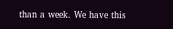than a week. We have this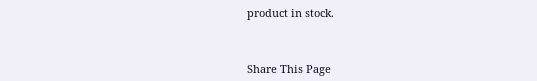product in stock.



Share This Page